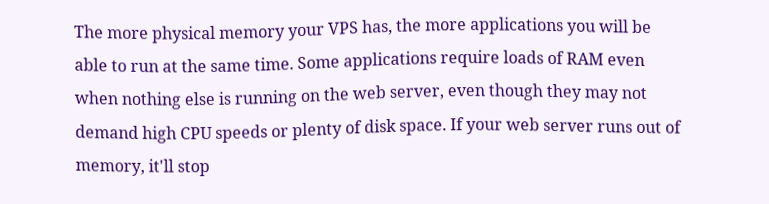The more physical memory your VPS has, the more applications you will be able to run at the same time. Some applications require loads of RAM even when nothing else is running on the web server, even though they may not demand high CPU speeds or plenty of disk space. If your web server runs out of memory, it'll stop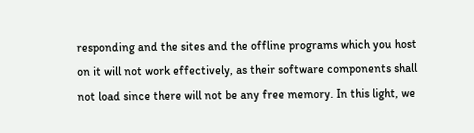responding and the sites and the offline programs which you host on it will not work effectively, as their software components shall not load since there will not be any free memory. In this light, we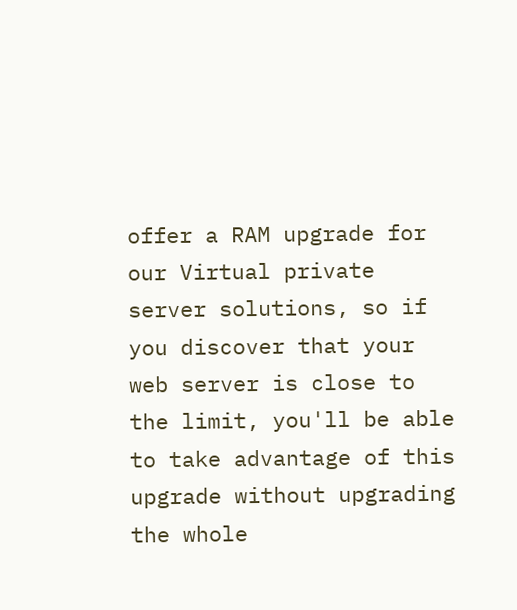offer a RAM upgrade for our Virtual private server solutions, so if you discover that your web server is close to the limit, you'll be able to take advantage of this upgrade without upgrading the whole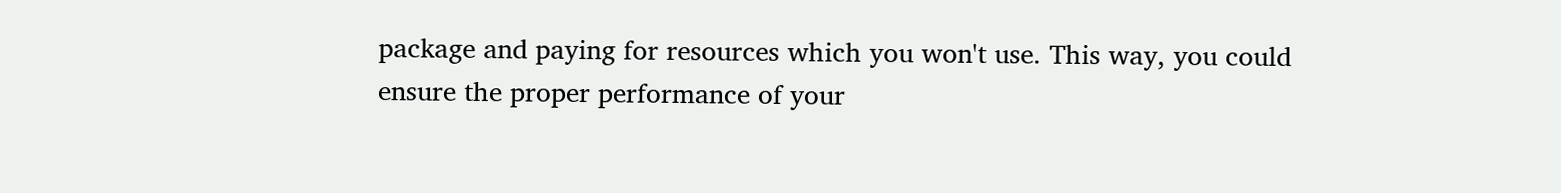package and paying for resources which you won't use. This way, you could ensure the proper performance of your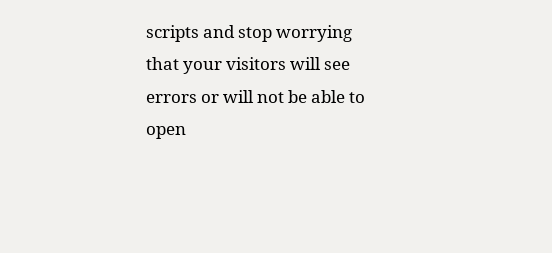scripts and stop worrying that your visitors will see errors or will not be able to open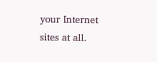your Internet sites at all.